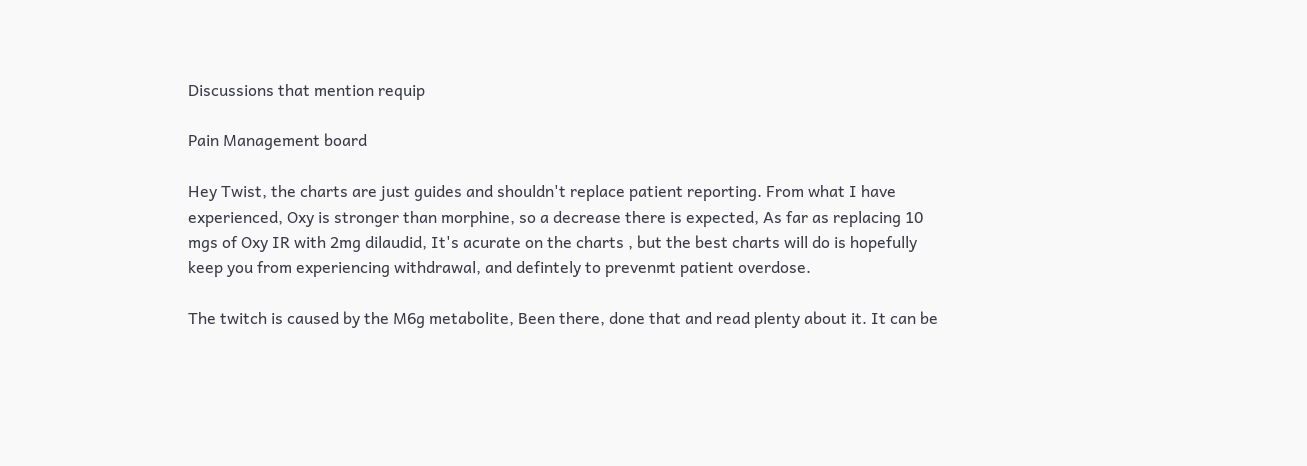Discussions that mention requip

Pain Management board

Hey Twist, the charts are just guides and shouldn't replace patient reporting. From what I have experienced, Oxy is stronger than morphine, so a decrease there is expected, As far as replacing 10 mgs of Oxy IR with 2mg dilaudid, It's acurate on the charts , but the best charts will do is hopefully keep you from experiencing withdrawal, and defintely to prevenmt patient overdose.

The twitch is caused by the M6g metabolite, Been there, done that and read plenty about it. It can be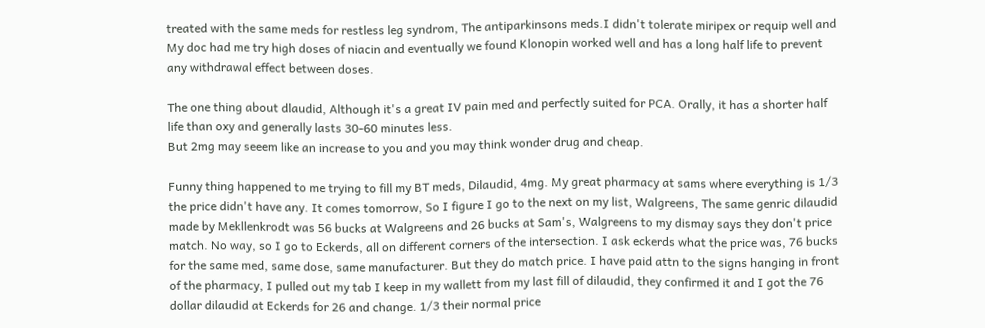treated with the same meds for restless leg syndrom, The antiparkinsons meds.I didn't tolerate miripex or requip well and My doc had me try high doses of niacin and eventually we found Klonopin worked well and has a long half life to prevent any withdrawal effect between doses.

The one thing about dlaudid, Although it's a great IV pain med and perfectly suited for PCA. Orally, it has a shorter half life than oxy and generally lasts 30-60 minutes less.
But 2mg may seeem like an increase to you and you may think wonder drug and cheap.

Funny thing happened to me trying to fill my BT meds, Dilaudid, 4mg. My great pharmacy at sams where everything is 1/3 the price didn't have any. It comes tomorrow, So I figure I go to the next on my list, Walgreens, The same genric dilaudid made by Mekllenkrodt was 56 bucks at Walgreens and 26 bucks at Sam's, Walgreens to my dismay says they don't price match. No way, so I go to Eckerds, all on different corners of the intersection. I ask eckerds what the price was, 76 bucks for the same med, same dose, same manufacturer. But they do match price. I have paid attn to the signs hanging in front of the pharmacy, I pulled out my tab I keep in my wallett from my last fill of dilaudid, they confirmed it and I got the 76 dollar dilaudid at Eckerds for 26 and change. 1/3 their normal price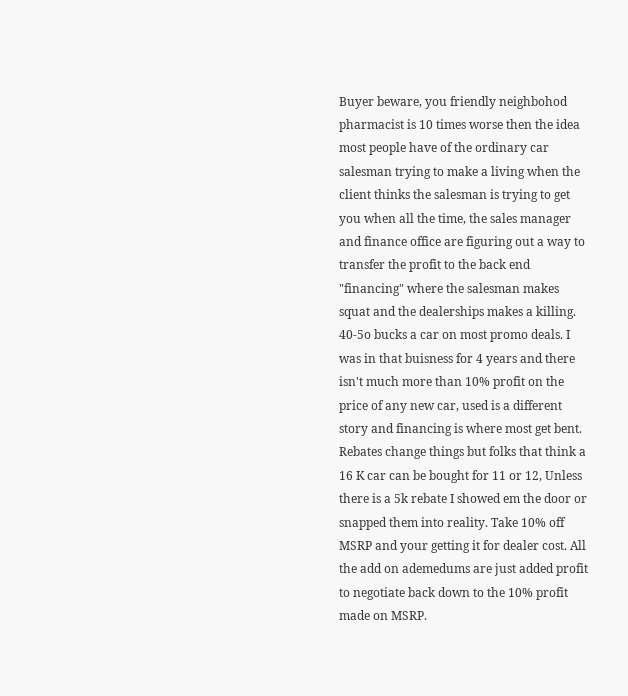Buyer beware, you friendly neighbohod pharmacist is 10 times worse then the idea most people have of the ordinary car salesman trying to make a living when the client thinks the salesman is trying to get you when all the time, the sales manager and finance office are figuring out a way to transfer the profit to the back end "financing" where the salesman makes squat and the dealerships makes a killing. 40-5o bucks a car on most promo deals. I was in that buisness for 4 years and there isn't much more than 10% profit on the price of any new car, used is a different story and financing is where most get bent. Rebates change things but folks that think a 16 K car can be bought for 11 or 12, Unless there is a 5k rebate I showed em the door or snapped them into reality. Take 10% off MSRP and your getting it for dealer cost. All the add on ademedums are just added profit to negotiate back down to the 10% profit made on MSRP.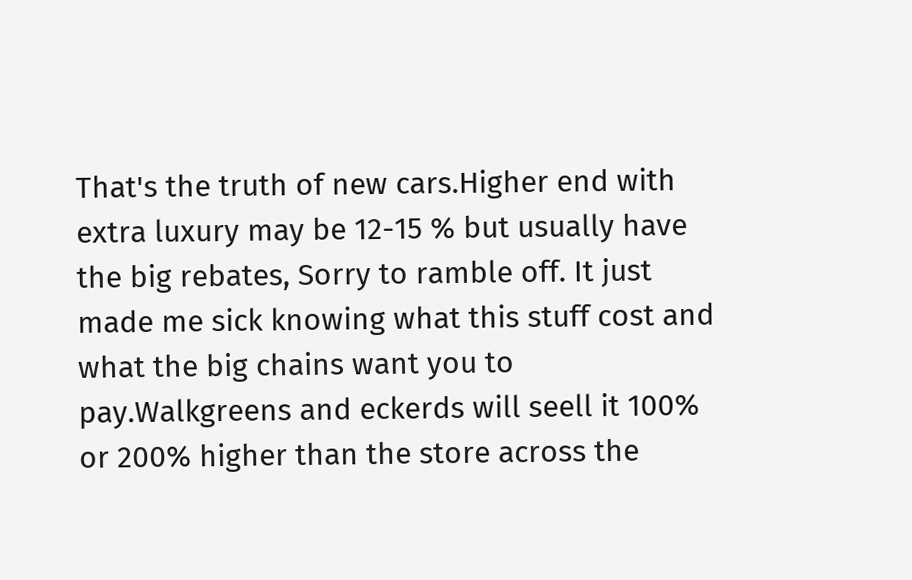That's the truth of new cars.Higher end with extra luxury may be 12-15 % but usually have the big rebates, Sorry to ramble off. It just made me sick knowing what this stuff cost and what the big chains want you to pay.Walkgreens and eckerds will seell it 100% or 200% higher than the store across the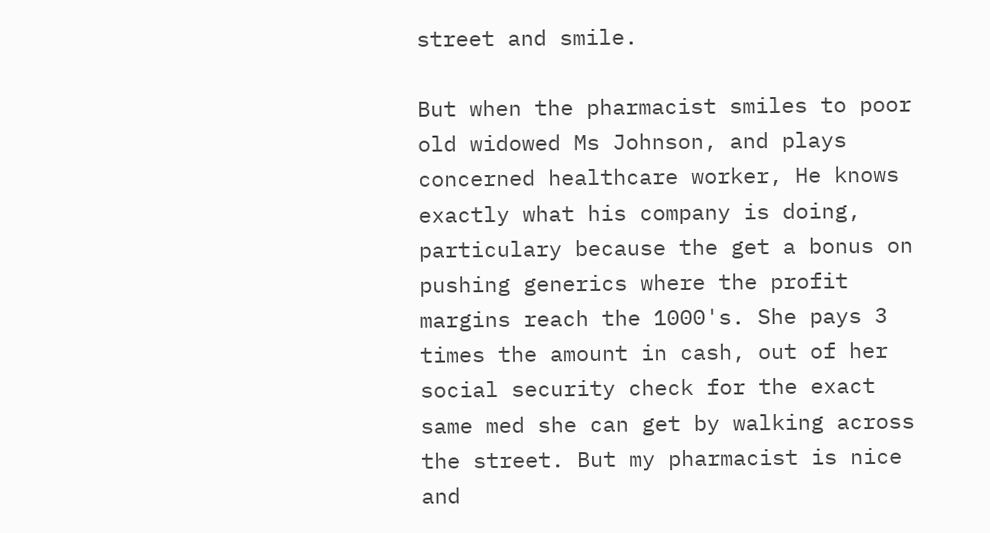street and smile.

But when the pharmacist smiles to poor old widowed Ms Johnson, and plays concerned healthcare worker, He knows exactly what his company is doing, particulary because the get a bonus on pushing generics where the profit margins reach the 1000's. She pays 3 times the amount in cash, out of her social security check for the exact same med she can get by walking across the street. But my pharmacist is nice and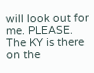will look out for me. PLEASE. The KY is there on the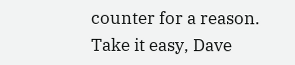counter for a reason.
Take it easy, Dave